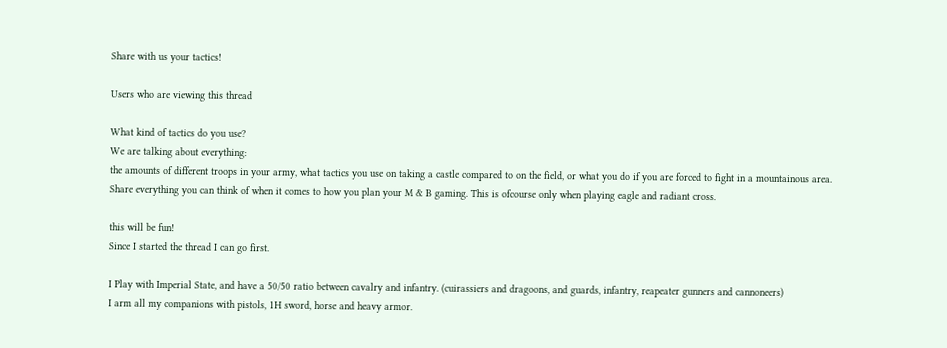Share with us your tactics!

Users who are viewing this thread

What kind of tactics do you use?
We are talking about everything:
the amounts of different troops in your army, what tactics you use on taking a castle compared to on the field, or what you do if you are forced to fight in a mountainous area.
Share everything you can think of when it comes to how you plan your M & B gaming. This is ofcourse only when playing eagle and radiant cross.

this will be fun!
Since I started the thread I can go first.

I Play with Imperial State, and have a 50/50 ratio between cavalry and infantry. (cuirassiers and dragoons, and guards, infantry, reapeater gunners and cannoneers)
I arm all my companions with pistols, 1H sword, horse and heavy armor.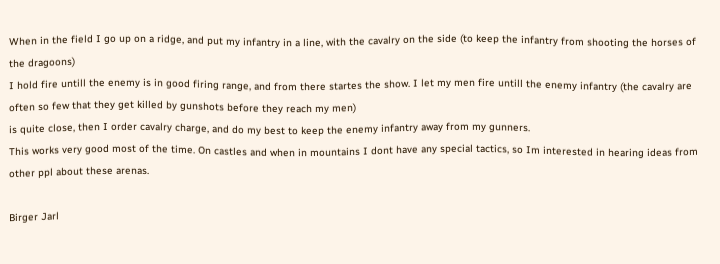When in the field I go up on a ridge, and put my infantry in a line, with the cavalry on the side (to keep the infantry from shooting the horses of the dragoons)
I hold fire untill the enemy is in good firing range, and from there startes the show. I let my men fire untill the enemy infantry (the cavalry are often so few that they get killed by gunshots before they reach my men)
is quite close, then I order cavalry charge, and do my best to keep the enemy infantry away from my gunners.
This works very good most of the time. On castles and when in mountains I dont have any special tactics, so Im interested in hearing ideas from other ppl about these arenas.

Birger Jarl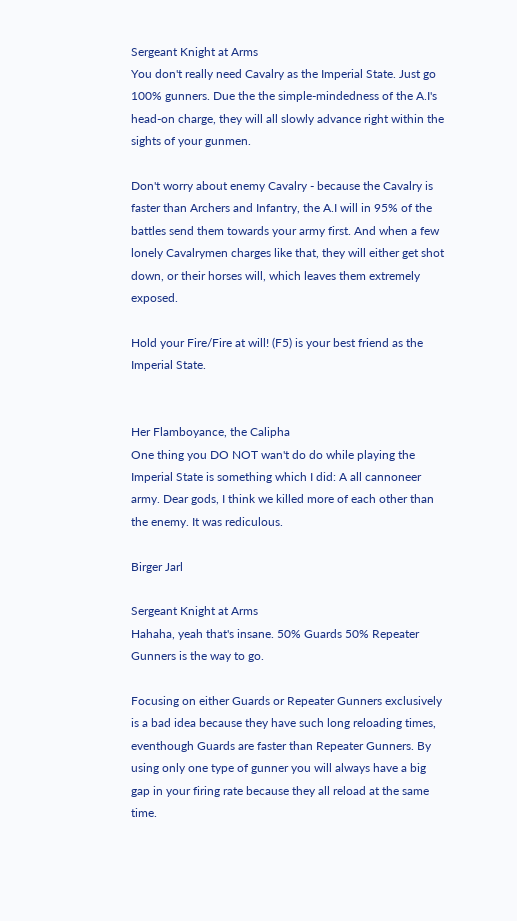Sergeant Knight at Arms
You don't really need Cavalry as the Imperial State. Just go 100% gunners. Due the the simple-mindedness of the A.I's head-on charge, they will all slowly advance right within the sights of your gunmen.

Don't worry about enemy Cavalry - because the Cavalry is faster than Archers and Infantry, the A.I will in 95% of the battles send them towards your army first. And when a few lonely Cavalrymen charges like that, they will either get shot down, or their horses will, which leaves them extremely exposed.

Hold your Fire/Fire at will! (F5) is your best friend as the Imperial State.


Her Flamboyance, the Calipha
One thing you DO NOT wan't do do while playing the Imperial State is something which I did: A all cannoneer army. Dear gods, I think we killed more of each other than the enemy. It was rediculous.

Birger Jarl

Sergeant Knight at Arms
Hahaha, yeah that's insane. 50% Guards 50% Repeater Gunners is the way to go.

Focusing on either Guards or Repeater Gunners exclusively is a bad idea because they have such long reloading times, eventhough Guards are faster than Repeater Gunners. By using only one type of gunner you will always have a big gap in your firing rate because they all reload at the same time.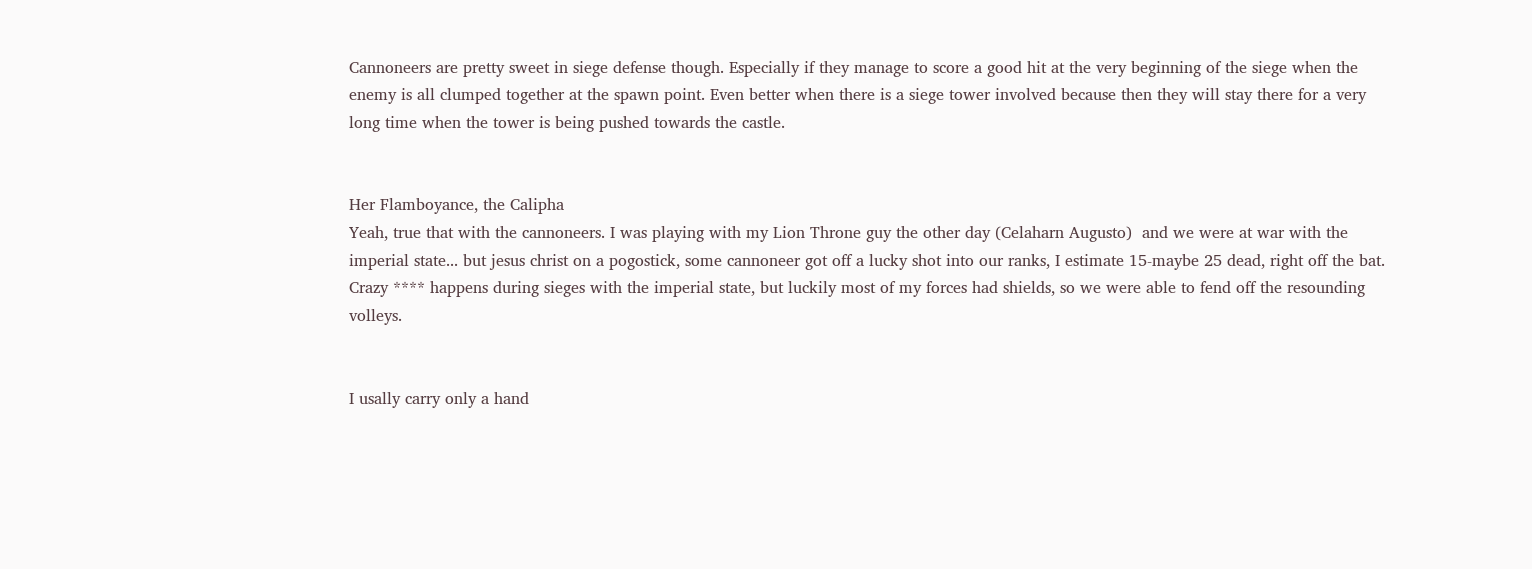Cannoneers are pretty sweet in siege defense though. Especially if they manage to score a good hit at the very beginning of the siege when the enemy is all clumped together at the spawn point. Even better when there is a siege tower involved because then they will stay there for a very long time when the tower is being pushed towards the castle.


Her Flamboyance, the Calipha
Yeah, true that with the cannoneers. I was playing with my Lion Throne guy the other day (Celaharn Augusto)  and we were at war with the imperial state... but jesus christ on a pogostick, some cannoneer got off a lucky shot into our ranks, I estimate 15-maybe 25 dead, right off the bat. Crazy **** happens during sieges with the imperial state, but luckily most of my forces had shields, so we were able to fend off the resounding volleys.


I usally carry only a hand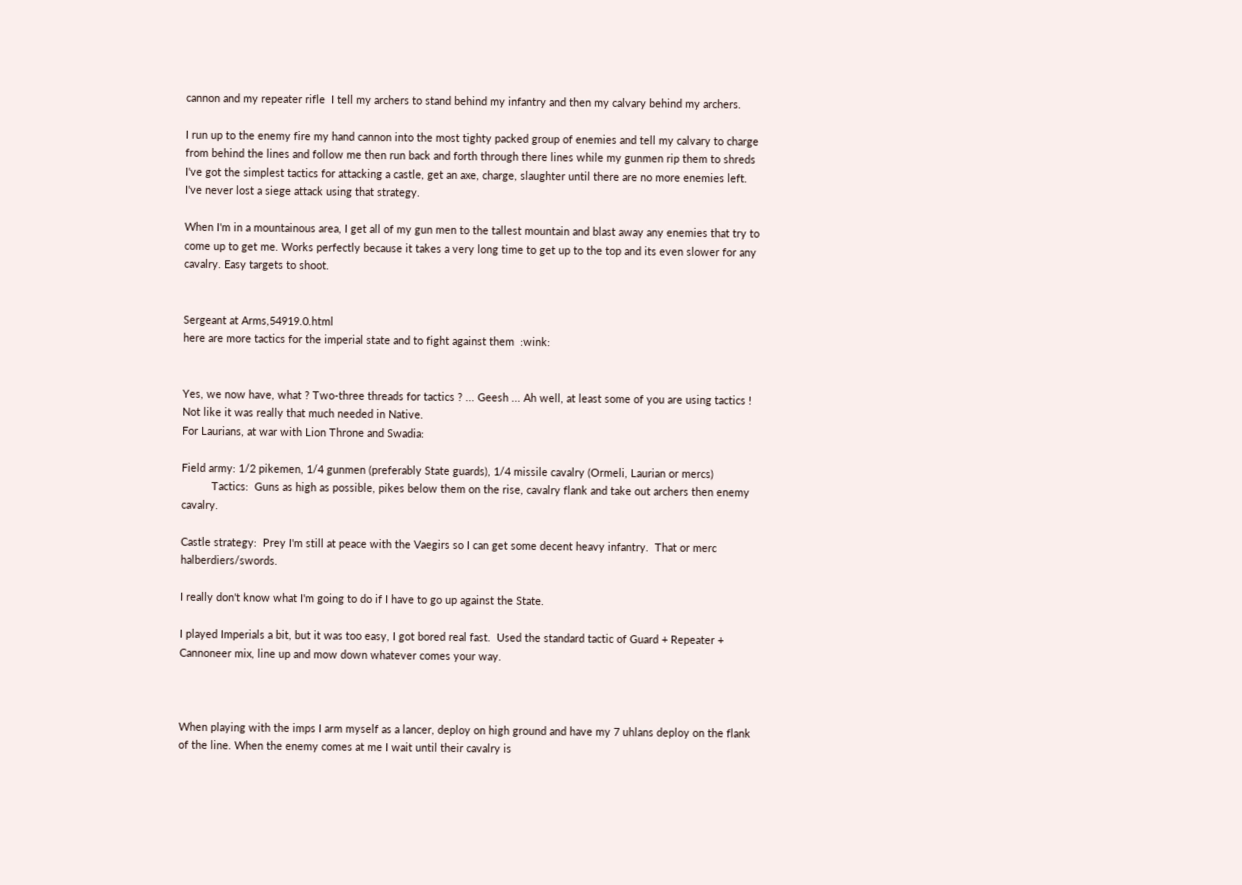cannon and my repeater rifle  I tell my archers to stand behind my infantry and then my calvary behind my archers.

I run up to the enemy fire my hand cannon into the most tighty packed group of enemies and tell my calvary to charge from behind the lines and follow me then run back and forth through there lines while my gunmen rip them to shreds
I've got the simplest tactics for attacking a castle, get an axe, charge, slaughter until there are no more enemies left.
I've never lost a siege attack using that strategy.

When I'm in a mountainous area, I get all of my gun men to the tallest mountain and blast away any enemies that try to come up to get me. Works perfectly because it takes a very long time to get up to the top and its even slower for any cavalry. Easy targets to shoot.


Sergeant at Arms,54919.0.html
here are more tactics for the imperial state and to fight against them  :wink:


Yes, we now have, what ? Two-three threads for tactics ? ... Geesh ... Ah well, at least some of you are using tactics ! Not like it was really that much needed in Native.
For Laurians, at war with Lion Throne and Swadia:

Field army: 1/2 pikemen, 1/4 gunmen (preferably State guards), 1/4 missile cavalry (Ormeli, Laurian or mercs)
          Tactics:  Guns as high as possible, pikes below them on the rise, cavalry flank and take out archers then enemy cavalry.

Castle strategy:  Prey I'm still at peace with the Vaegirs so I can get some decent heavy infantry.  That or merc halberdiers/swords.

I really don't know what I'm going to do if I have to go up against the State.

I played Imperials a bit, but it was too easy, I got bored real fast.  Used the standard tactic of Guard + Repeater + Cannoneer mix, line up and mow down whatever comes your way.



When playing with the imps I arm myself as a lancer, deploy on high ground and have my 7 uhlans deploy on the flank of the line. When the enemy comes at me I wait until their cavalry is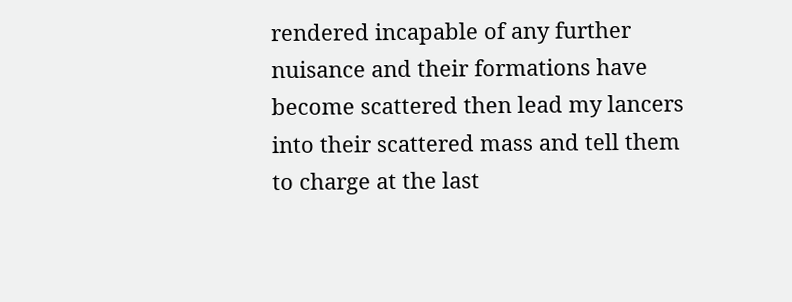rendered incapable of any further nuisance and their formations have become scattered then lead my lancers into their scattered mass and tell them to charge at the last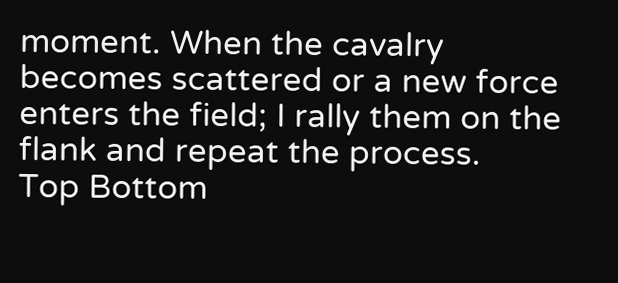moment. When the cavalry becomes scattered or a new force enters the field; I rally them on the flank and repeat the process.
Top Bottom